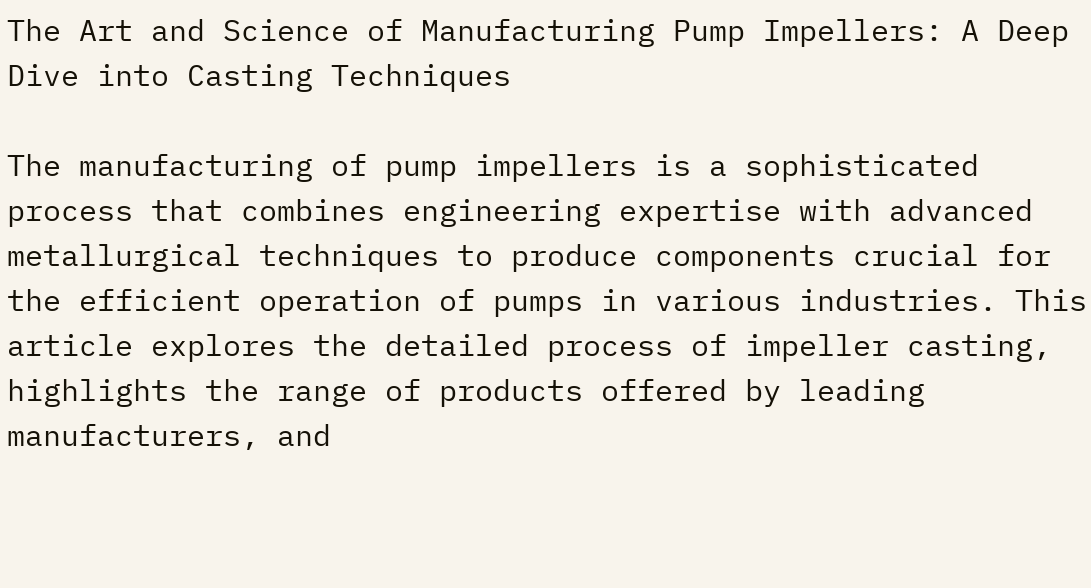The Art and Science of Manufacturing Pump Impellers: A Deep Dive into Casting Techniques

The manufacturing of pump impellers is a sophisticated process that combines engineering expertise with advanced metallurgical techniques to produce components crucial for the efficient operation of pumps in various industries. This article explores the detailed process of impeller casting, highlights the range of products offered by leading manufacturers, and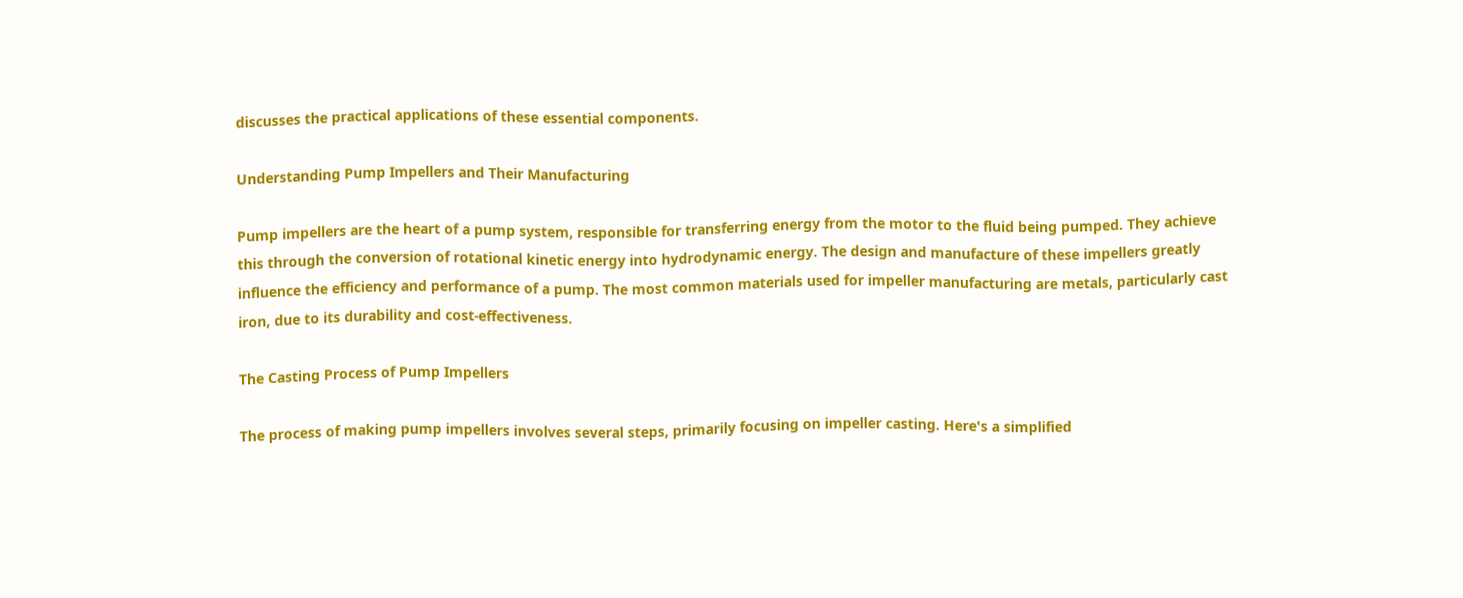discusses the practical applications of these essential components.

Understanding Pump Impellers and Their Manufacturing

Pump impellers are the heart of a pump system, responsible for transferring energy from the motor to the fluid being pumped. They achieve this through the conversion of rotational kinetic energy into hydrodynamic energy. The design and manufacture of these impellers greatly influence the efficiency and performance of a pump. The most common materials used for impeller manufacturing are metals, particularly cast iron, due to its durability and cost-effectiveness.

The Casting Process of Pump Impellers

The process of making pump impellers involves several steps, primarily focusing on impeller casting. Here's a simplified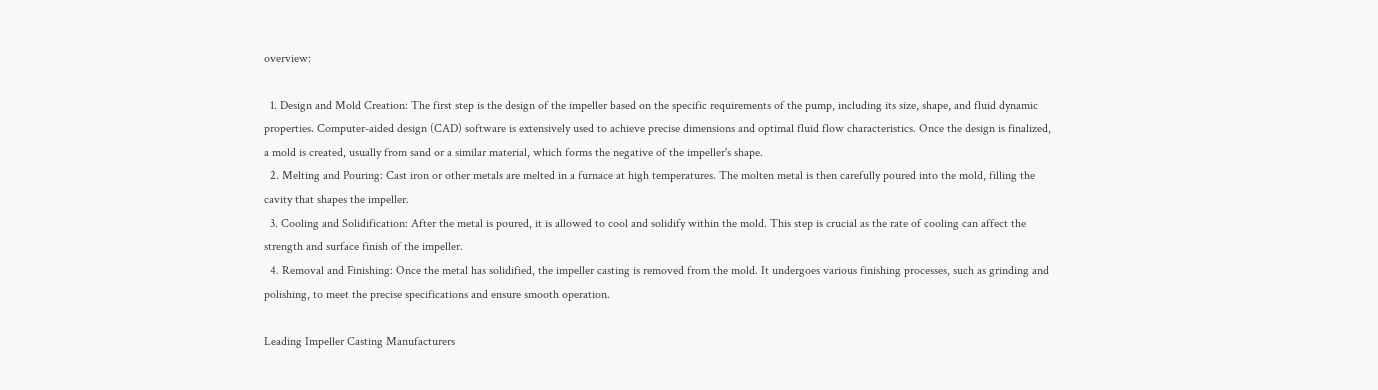overview:

  1. Design and Mold Creation: The first step is the design of the impeller based on the specific requirements of the pump, including its size, shape, and fluid dynamic properties. Computer-aided design (CAD) software is extensively used to achieve precise dimensions and optimal fluid flow characteristics. Once the design is finalized, a mold is created, usually from sand or a similar material, which forms the negative of the impeller's shape.
  2. Melting and Pouring: Cast iron or other metals are melted in a furnace at high temperatures. The molten metal is then carefully poured into the mold, filling the cavity that shapes the impeller.
  3. Cooling and Solidification: After the metal is poured, it is allowed to cool and solidify within the mold. This step is crucial as the rate of cooling can affect the strength and surface finish of the impeller.
  4. Removal and Finishing: Once the metal has solidified, the impeller casting is removed from the mold. It undergoes various finishing processes, such as grinding and polishing, to meet the precise specifications and ensure smooth operation.

Leading Impeller Casting Manufacturers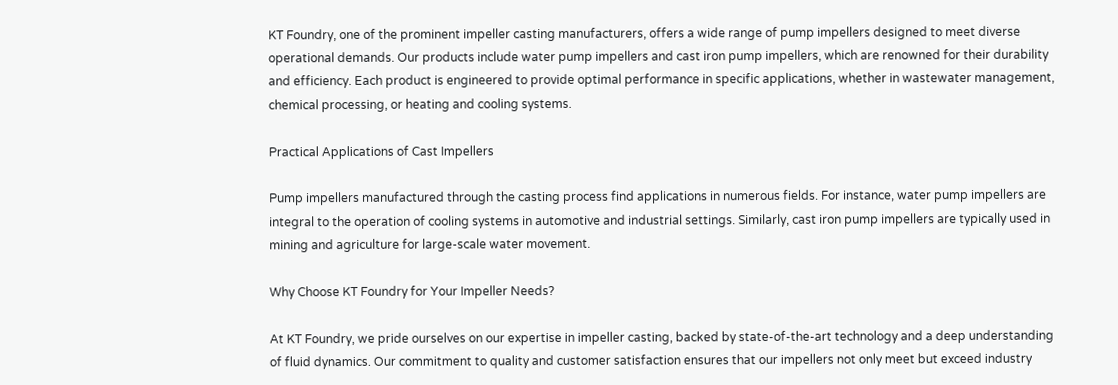KT Foundry, one of the prominent impeller casting manufacturers, offers a wide range of pump impellers designed to meet diverse operational demands. Our products include water pump impellers and cast iron pump impellers, which are renowned for their durability and efficiency. Each product is engineered to provide optimal performance in specific applications, whether in wastewater management, chemical processing, or heating and cooling systems.

Practical Applications of Cast Impellers

Pump impellers manufactured through the casting process find applications in numerous fields. For instance, water pump impellers are integral to the operation of cooling systems in automotive and industrial settings. Similarly, cast iron pump impellers are typically used in mining and agriculture for large-scale water movement.

Why Choose KT Foundry for Your Impeller Needs?

At KT Foundry, we pride ourselves on our expertise in impeller casting, backed by state-of-the-art technology and a deep understanding of fluid dynamics. Our commitment to quality and customer satisfaction ensures that our impellers not only meet but exceed industry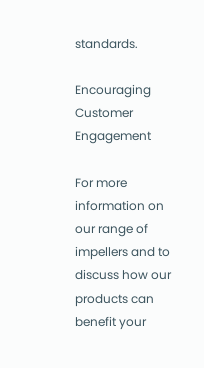standards.

Encouraging Customer Engagement

For more information on our range of impellers and to discuss how our products can benefit your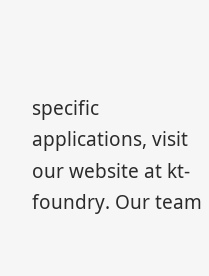specific applications, visit our website at kt-foundry. Our team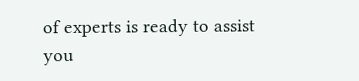of experts is ready to assist you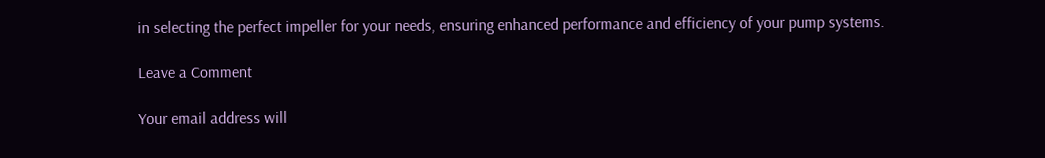in selecting the perfect impeller for your needs, ensuring enhanced performance and efficiency of your pump systems.

Leave a Comment

Your email address will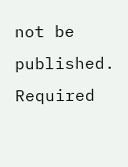not be published. Required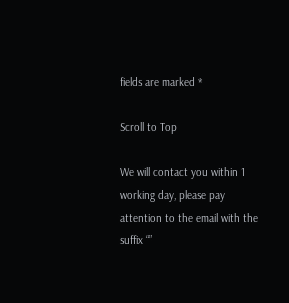fields are marked *

Scroll to Top

We will contact you within 1 working day, please pay attention to the email with the suffix “”